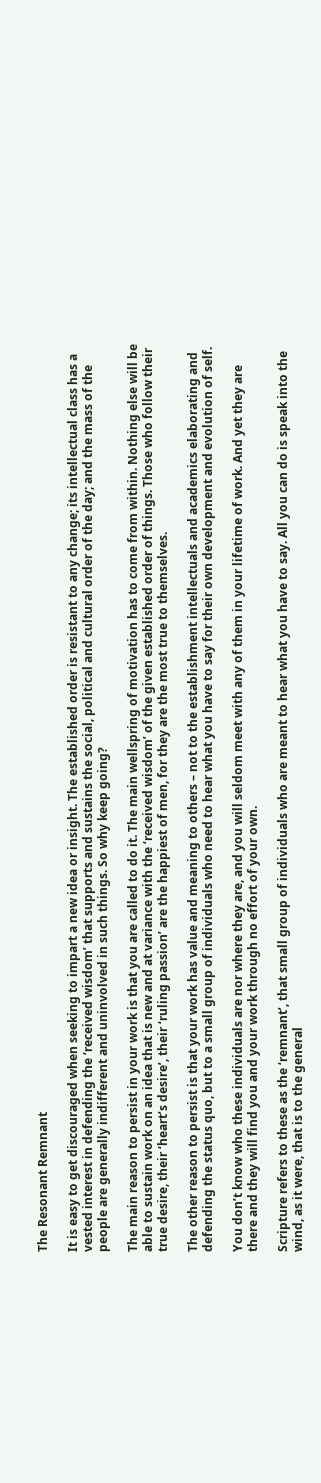The Resonant Remnant

It is easy to get discouraged when seeking to impart a new idea or insight. The established order is resistant to any change; its intellectual class has a vested interest in defending the ‘received wisdom’ that supports and sustains the social, political and cultural order of the day; and the mass of the people are generally indifferent and uninvolved in such things. So why keep going?

The main reason to persist in your work is that you are called to do it. The main wellspring of motivation has to come from within. Nothing else will be able to sustain work on an idea that is new and at variance with the ‘received wisdom’ of the given established order of things. Those who follow their true desire, their ‘heart’s desire’, their ‘ruling passion’ are the happiest of men, for they are the most true to themselves.

The other reason to persist is that your work has value and meaning to others – not to the establishment intellectuals and academics elaborating and defending the status quo, but to a small group of individuals who need to hear what you have to say for their own development and evolution of self.

You don’t know who these individuals are nor where they are, and you will seldom meet with any of them in your lifetime of work. And yet they are there and they will find you and your work through no effort of your own.

Scripture refers to these as the ‘remnant’, that small group of individuals who are meant to hear what you have to say. All you can do is speak into the wind, as it were, that is to the general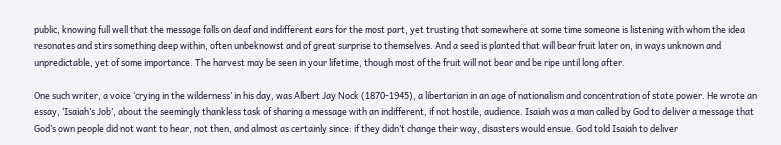public, knowing full well that the message falls on deaf and indifferent ears for the most part, yet trusting that somewhere at some time someone is listening with whom the idea resonates and stirs something deep within, often unbeknowst and of great surprise to themselves. And a seed is planted that will bear fruit later on, in ways unknown and unpredictable, yet of some importance. The harvest may be seen in your lifetime, though most of the fruit will not bear and be ripe until long after.

One such writer, a voice ‘crying in the wilderness’ in his day, was Albert Jay Nock (1870-1945), a libertarian in an age of nationalism and concentration of state power. He wrote an essay, ‘Isaiah’s Job’, about the seemingly thankless task of sharing a message with an indifferent, if not hostile, audience. Isaiah was a man called by God to deliver a message that God’s own people did not want to hear, not then, and almost as certainly since: if they didn’t change their way, disasters would ensue. God told Isaiah to deliver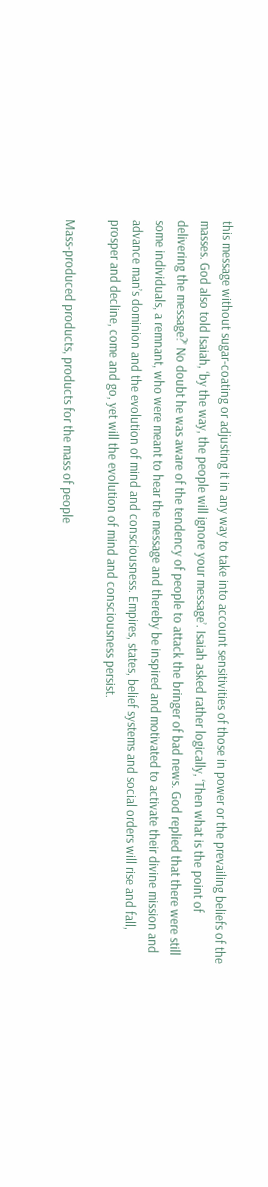this message without sugar-coating or adjusting it in any way to take into account sensitivities of those in power or the prevailing beliefs of the masses. God also told Isaiah, ‘by the way, the people will ignore your message’. Isaiah asked rather logically, ‘Then what is the point of delivering the message?’ No doubt he was aware of the tendency of people to attack the bringer of bad news. God replied that there were still some individuals, a remnant, who were meant to hear the message and thereby be inspired and motivated to activate their divine mission and advance man’s dominion and the evolution of mind and consciousness. Empires, states, belief systems and social orders will rise and fall, prosper and decline, come and go, yet will the evolution of mind and consciousness persist.

Mass-produced products, products for the mass of people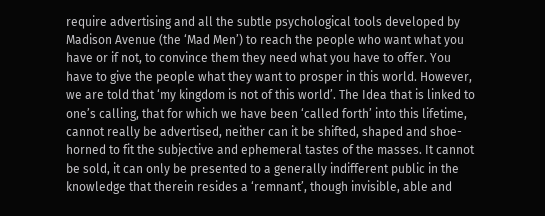require advertising and all the subtle psychological tools developed by Madison Avenue (the ‘Mad Men’) to reach the people who want what you have or if not, to convince them they need what you have to offer. You have to give the people what they want to prosper in this world. However, we are told that ‘my kingdom is not of this world’. The Idea that is linked to one’s calling, that for which we have been ‘called forth’ into this lifetime, cannot really be advertised, neither can it be shifted, shaped and shoe-horned to fit the subjective and ephemeral tastes of the masses. It cannot be sold, it can only be presented to a generally indifferent public in the knowledge that therein resides a ‘remnant’, though invisible, able and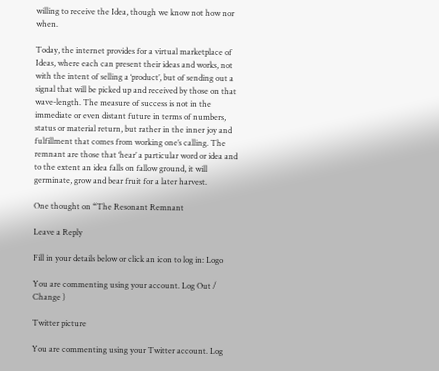willing to receive the Idea, though we know not how nor when.

Today, the internet provides for a virtual marketplace of Ideas, where each can present their ideas and works, not with the intent of selling a ‘product’, but of sending out a signal that will be picked up and received by those on that wave-length. The measure of success is not in the immediate or even distant future in terms of numbers, status or material return, but rather in the inner joy and fulfillment that comes from working one’s calling. The remnant are those that ‘hear’ a particular word or idea and to the extent an idea falls on fallow ground, it will germinate, grow and bear fruit for a later harvest.

One thought on “The Resonant Remnant

Leave a Reply

Fill in your details below or click an icon to log in: Logo

You are commenting using your account. Log Out / Change )

Twitter picture

You are commenting using your Twitter account. Log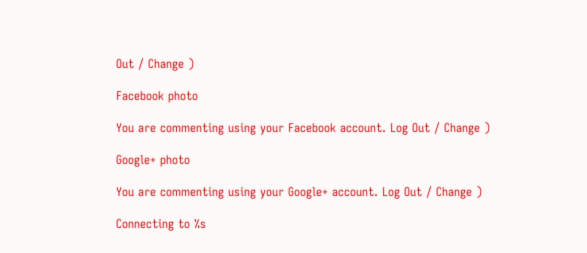Out / Change )

Facebook photo

You are commenting using your Facebook account. Log Out / Change )

Google+ photo

You are commenting using your Google+ account. Log Out / Change )

Connecting to %s